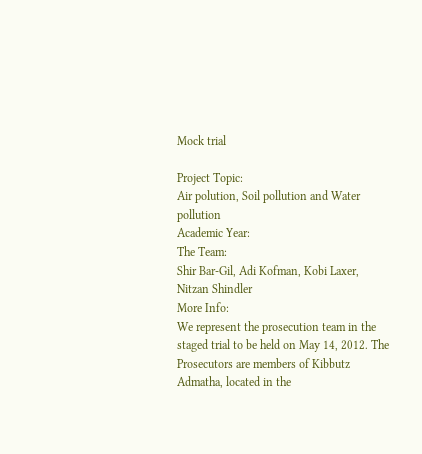Mock trial

Project Topic:
Air polution, Soil pollution and Water pollution
Academic Year:
The Team:
Shir Bar-Gil, Adi Kofman, Kobi Laxer, Nitzan Shindler
More Info:
We represent the prosecution team in the staged trial to be held on May 14, 2012. The Prosecutors are members of Kibbutz Admatha, located in the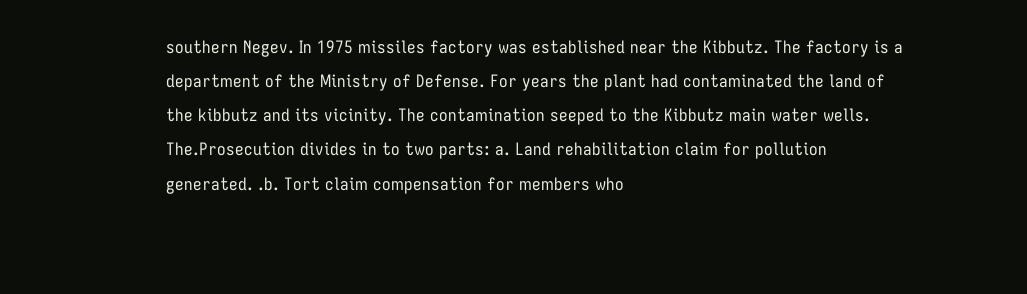southern Negev. In 1975 missiles factory was established near the Kibbutz. The factory is a department of the Ministry of Defense. For years the plant had contaminated the land of the kibbutz and its vicinity. The contamination seeped to the Kibbutz main water wells. The.Prosecution divides in to two parts: a. Land rehabilitation claim for pollution generated. .b. Tort claim compensation for members who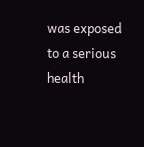was exposed to a serious health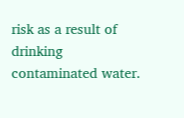risk as a result of drinking contaminated water.